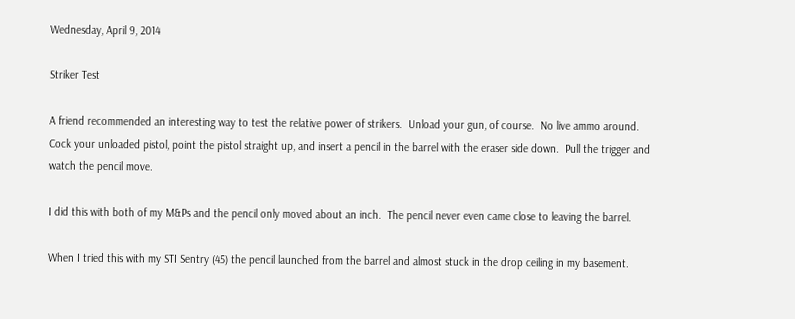Wednesday, April 9, 2014

Striker Test

A friend recommended an interesting way to test the relative power of strikers.  Unload your gun, of course.  No live ammo around.  Cock your unloaded pistol, point the pistol straight up, and insert a pencil in the barrel with the eraser side down.  Pull the trigger and watch the pencil move.

I did this with both of my M&Ps and the pencil only moved about an inch.  The pencil never even came close to leaving the barrel.

When I tried this with my STI Sentry (45) the pencil launched from the barrel and almost stuck in the drop ceiling in my basement.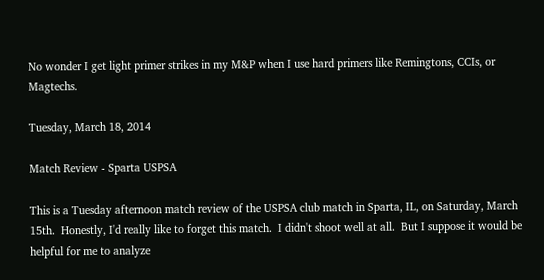No wonder I get light primer strikes in my M&P when I use hard primers like Remingtons, CCIs, or Magtechs.

Tuesday, March 18, 2014

Match Review - Sparta USPSA

This is a Tuesday afternoon match review of the USPSA club match in Sparta, IL, on Saturday, March 15th.  Honestly, I'd really like to forget this match.  I didn't shoot well at all.  But I suppose it would be helpful for me to analyze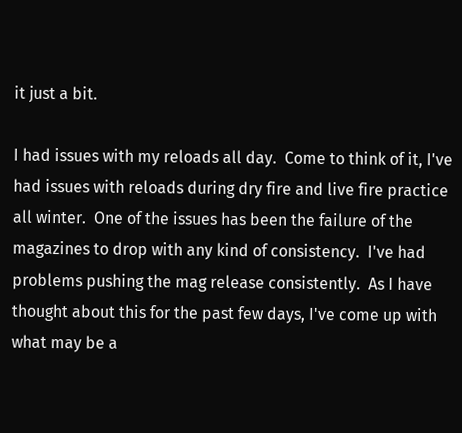it just a bit.

I had issues with my reloads all day.  Come to think of it, I've had issues with reloads during dry fire and live fire practice all winter.  One of the issues has been the failure of the magazines to drop with any kind of consistency.  I've had problems pushing the mag release consistently.  As I have thought about this for the past few days, I've come up with what may be a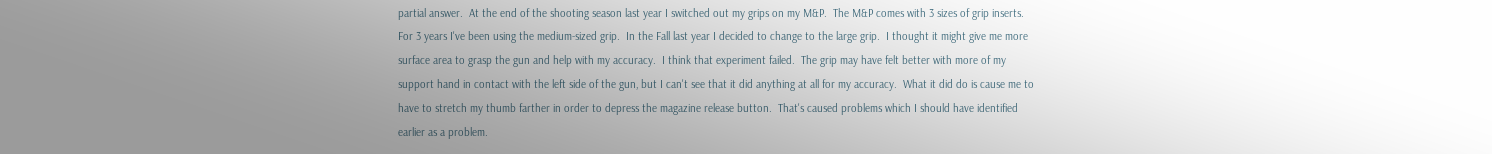partial answer.  At the end of the shooting season last year I switched out my grips on my M&P.  The M&P comes with 3 sizes of grip inserts.  For 3 years I've been using the medium-sized grip.  In the Fall last year I decided to change to the large grip.  I thought it might give me more surface area to grasp the gun and help with my accuracy.  I think that experiment failed.  The grip may have felt better with more of my support hand in contact with the left side of the gun, but I can't see that it did anything at all for my accuracy.  What it did do is cause me to have to stretch my thumb farther in order to depress the magazine release button.  That's caused problems which I should have identified earlier as a problem.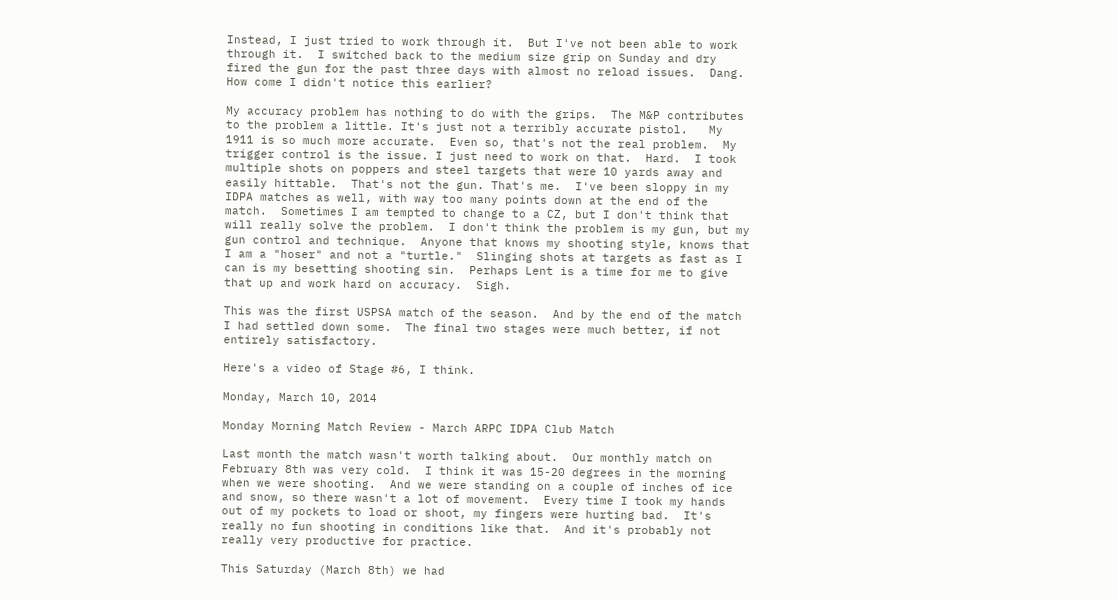Instead, I just tried to work through it.  But I've not been able to work through it.  I switched back to the medium size grip on Sunday and dry fired the gun for the past three days with almost no reload issues.  Dang. How come I didn't notice this earlier?

My accuracy problem has nothing to do with the grips.  The M&P contributes to the problem a little. It's just not a terribly accurate pistol.   My 1911 is so much more accurate.  Even so, that's not the real problem.  My trigger control is the issue. I just need to work on that.  Hard.  I took multiple shots on poppers and steel targets that were 10 yards away and easily hittable.  That's not the gun. That's me.  I've been sloppy in my IDPA matches as well, with way too many points down at the end of the match.  Sometimes I am tempted to change to a CZ, but I don't think that will really solve the problem.  I don't think the problem is my gun, but my gun control and technique.  Anyone that knows my shooting style, knows that I am a "hoser" and not a "turtle."  Slinging shots at targets as fast as I can is my besetting shooting sin.  Perhaps Lent is a time for me to give that up and work hard on accuracy.  Sigh.

This was the first USPSA match of the season.  And by the end of the match I had settled down some.  The final two stages were much better, if not entirely satisfactory.

Here's a video of Stage #6, I think.

Monday, March 10, 2014

Monday Morning Match Review - March ARPC IDPA Club Match

Last month the match wasn't worth talking about.  Our monthly match on February 8th was very cold.  I think it was 15-20 degrees in the morning when we were shooting.  And we were standing on a couple of inches of ice and snow, so there wasn't a lot of movement.  Every time I took my hands out of my pockets to load or shoot, my fingers were hurting bad.  It's really no fun shooting in conditions like that.  And it's probably not really very productive for practice.

This Saturday (March 8th) we had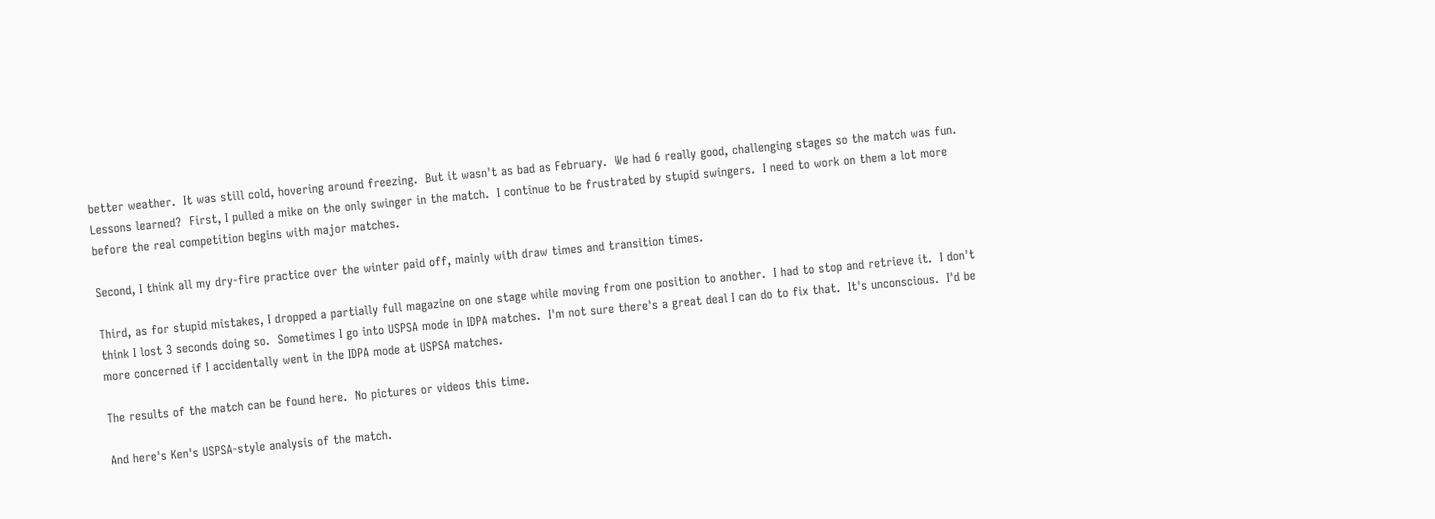better weather.  It was still cold, hovering around freezing.  But it wasn't as bad as February.  We had 6 really good, challenging stages so the match was fun.  Lessons learned?  First, I pulled a mike on the only swinger in the match.  I continue to be frustrated by stupid swingers.  I need to work on them a lot more before the real competition begins with major matches.

Second, I think all my dry-fire practice over the winter paid off, mainly with draw times and transition times.

Third, as for stupid mistakes, I dropped a partially full magazine on one stage while moving from one position to another.  I had to stop and retrieve it.  I don't think I lost 3 seconds doing so.  Sometimes I go into USPSA mode in IDPA matches.  I'm not sure there's a great deal I can do to fix that.  It's unconscious.  I'd be more concerned if I accidentally went in the IDPA mode at USPSA matches.

The results of the match can be found here.  No pictures or videos this time.

And here's Ken's USPSA-style analysis of the match.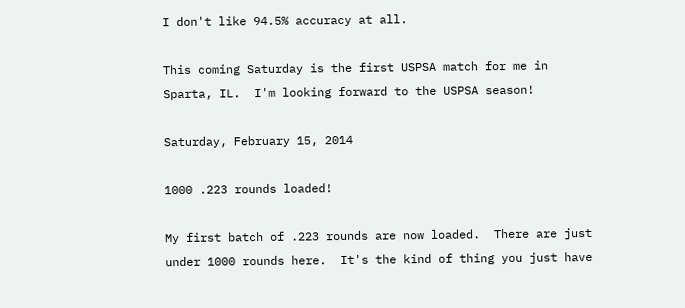I don't like 94.5% accuracy at all.

This coming Saturday is the first USPSA match for me in Sparta, IL.  I'm looking forward to the USPSA season!

Saturday, February 15, 2014

1000 .223 rounds loaded!

My first batch of .223 rounds are now loaded.  There are just under 1000 rounds here.  It's the kind of thing you just have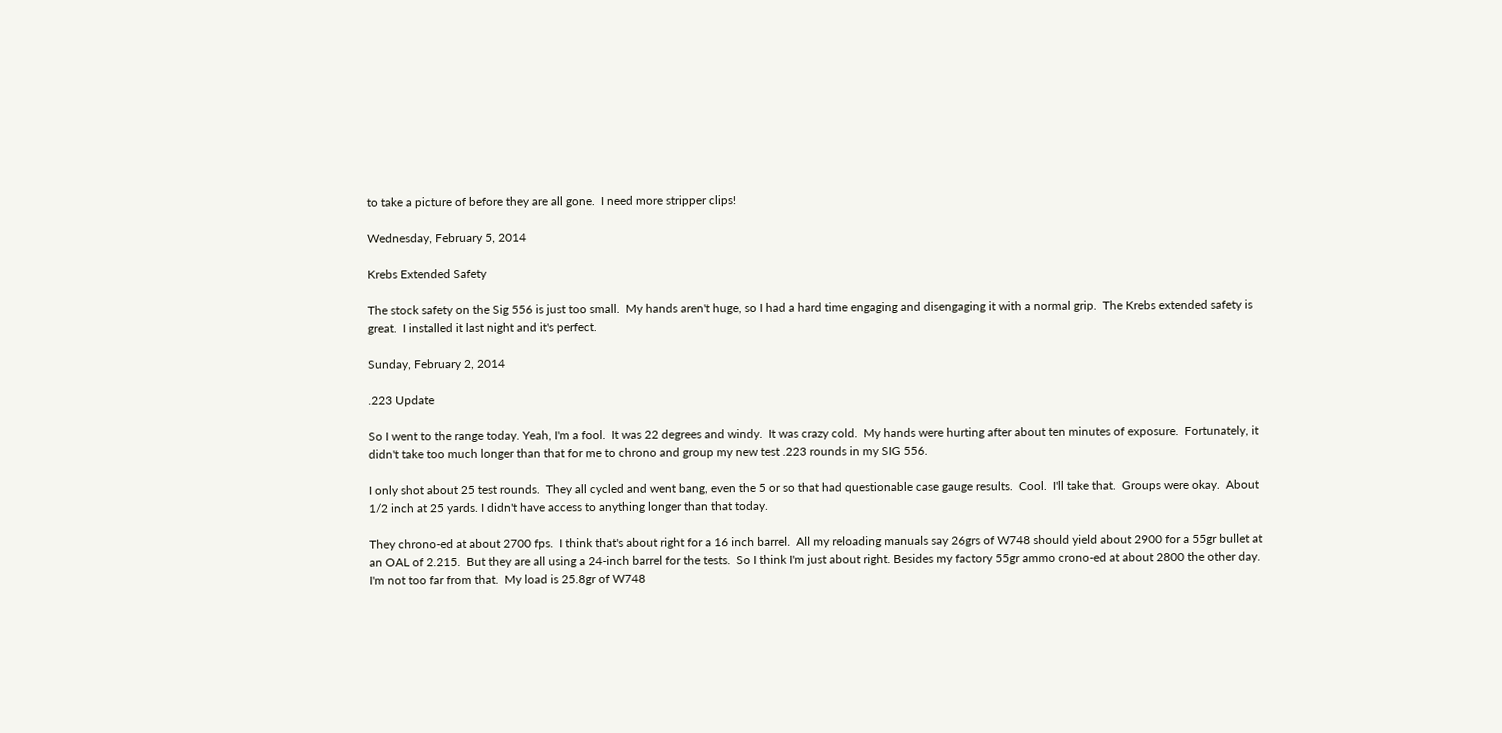to take a picture of before they are all gone.  I need more stripper clips!

Wednesday, February 5, 2014

Krebs Extended Safety

The stock safety on the Sig 556 is just too small.  My hands aren't huge, so I had a hard time engaging and disengaging it with a normal grip.  The Krebs extended safety is great.  I installed it last night and it's perfect.

Sunday, February 2, 2014

.223 Update

So I went to the range today. Yeah, I'm a fool.  It was 22 degrees and windy.  It was crazy cold.  My hands were hurting after about ten minutes of exposure.  Fortunately, it didn't take too much longer than that for me to chrono and group my new test .223 rounds in my SIG 556.

I only shot about 25 test rounds.  They all cycled and went bang, even the 5 or so that had questionable case gauge results.  Cool.  I'll take that.  Groups were okay.  About 1/2 inch at 25 yards. I didn't have access to anything longer than that today.

They chrono-ed at about 2700 fps.  I think that's about right for a 16 inch barrel.  All my reloading manuals say 26grs of W748 should yield about 2900 for a 55gr bullet at an OAL of 2.215.  But they are all using a 24-inch barrel for the tests.  So I think I'm just about right. Besides my factory 55gr ammo crono-ed at about 2800 the other day.  I'm not too far from that.  My load is 25.8gr of W748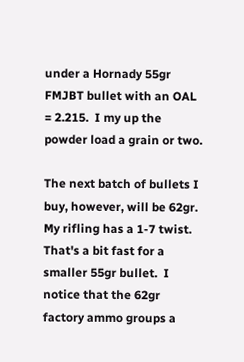under a Hornady 55gr FMJBT bullet with an OAL = 2.215.  I my up the powder load a grain or two.

The next batch of bullets I buy, however, will be 62gr.  My rifling has a 1-7 twist. That's a bit fast for a smaller 55gr bullet.  I notice that the 62gr factory ammo groups a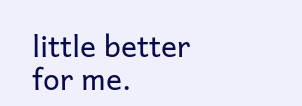little better for me.